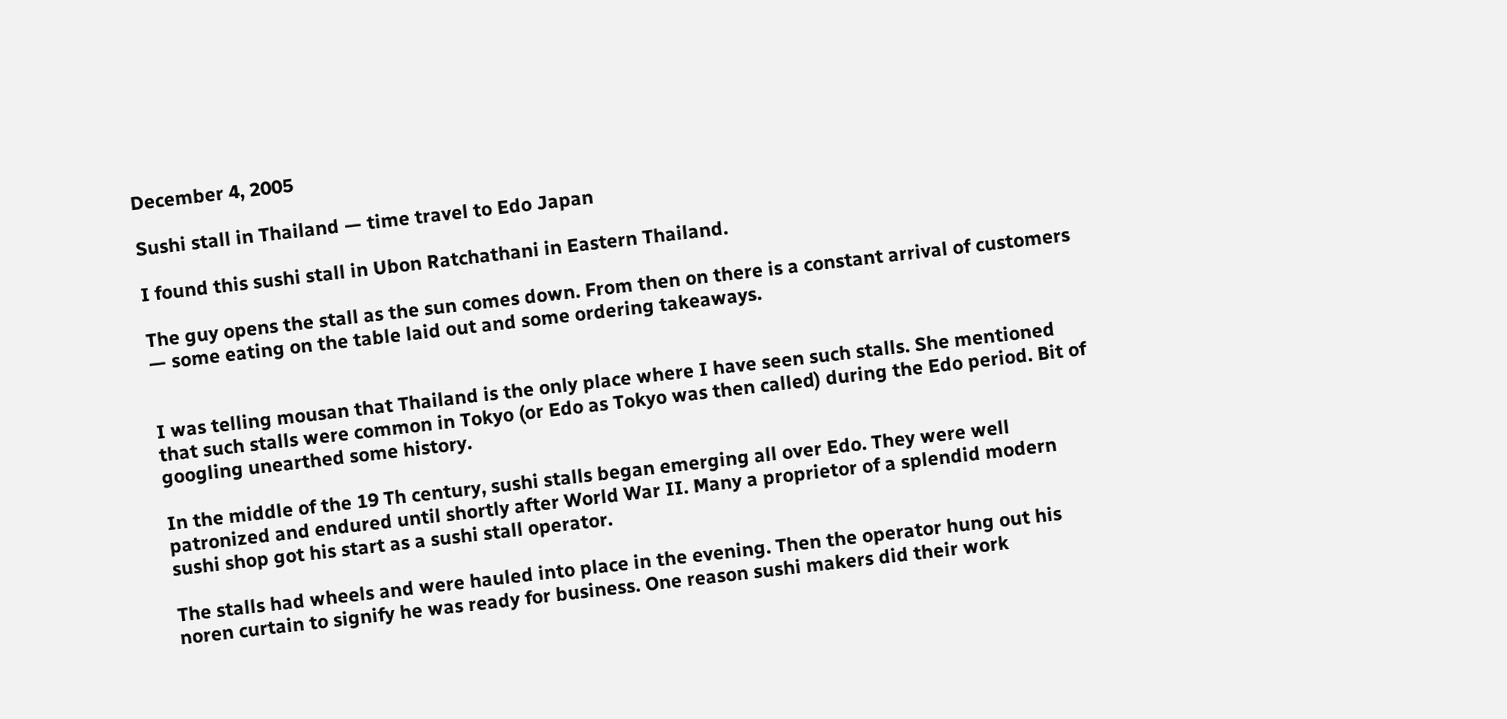December 4, 2005

Sushi stall in Thailand — time travel to Edo Japan

I found this sushi stall in Ubon Ratchathani in Eastern Thailand.

The guy opens the stall as the sun comes down. From then on there is a constant arrival of customers — some eating on the table laid out and some ordering takeaways.


I was telling mousan that Thailand is the only place where I have seen such stalls. She mentioned that such stalls were common in Tokyo (or Edo as Tokyo was then called) during the Edo period. Bit of googling unearthed some history.

In the middle of the 19 Th century, sushi stalls began emerging all over Edo. They were well patronized and endured until shortly after World War II. Many a proprietor of a splendid modern sushi shop got his start as a sushi stall operator.

The stalls had wheels and were hauled into place in the evening. Then the operator hung out his noren curtain to signify he was ready for business. One reason sushi makers did their work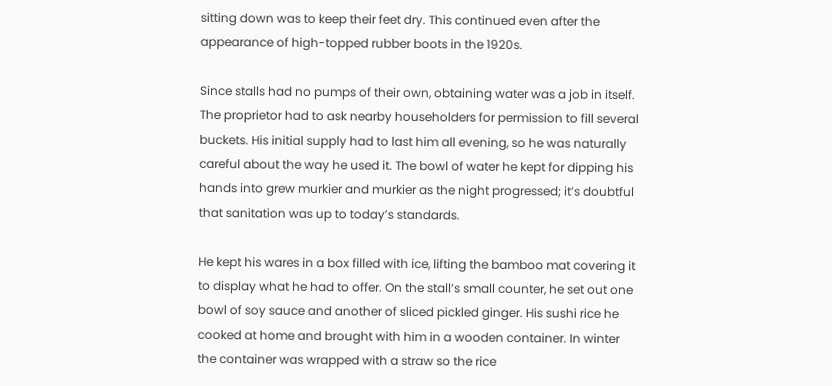sitting down was to keep their feet dry. This continued even after the appearance of high-topped rubber boots in the 1920s.

Since stalls had no pumps of their own, obtaining water was a job in itself. The proprietor had to ask nearby householders for permission to fill several buckets. His initial supply had to last him all evening, so he was naturally careful about the way he used it. The bowl of water he kept for dipping his hands into grew murkier and murkier as the night progressed; it’s doubtful that sanitation was up to today’s standards.

He kept his wares in a box filled with ice, lifting the bamboo mat covering it to display what he had to offer. On the stall’s small counter, he set out one bowl of soy sauce and another of sliced pickled ginger. His sushi rice he cooked at home and brought with him in a wooden container. In winter the container was wrapped with a straw so the rice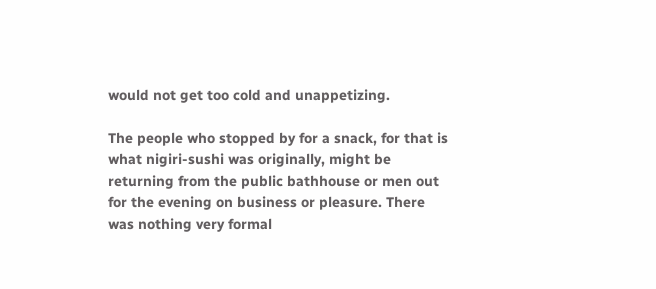would not get too cold and unappetizing.

The people who stopped by for a snack, for that is what nigiri-sushi was originally, might be returning from the public bathhouse or men out for the evening on business or pleasure. There was nothing very formal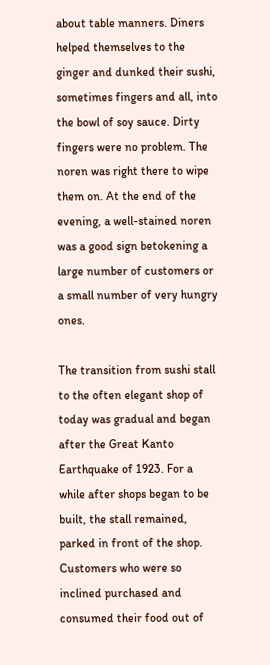about table manners. Diners helped themselves to the ginger and dunked their sushi, sometimes fingers and all, into the bowl of soy sauce. Dirty fingers were no problem. The noren was right there to wipe them on. At the end of the evening, a well-stained noren was a good sign betokening a large number of customers or a small number of very hungry ones.

The transition from sushi stall to the often elegant shop of today was gradual and began after the Great Kanto Earthquake of 1923. For a while after shops began to be built, the stall remained, parked in front of the shop. Customers who were so inclined purchased and consumed their food out of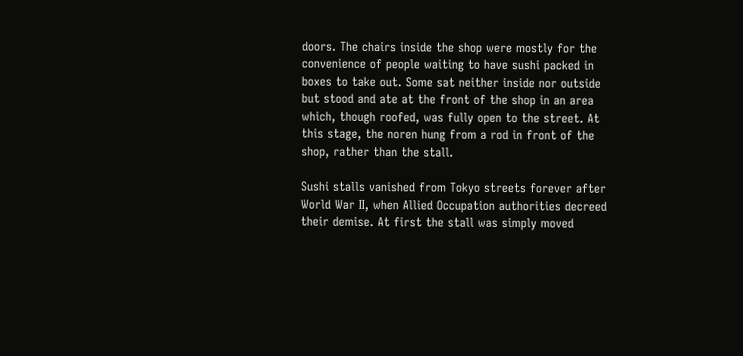doors. The chairs inside the shop were mostly for the convenience of people waiting to have sushi packed in boxes to take out. Some sat neither inside nor outside but stood and ate at the front of the shop in an area which, though roofed, was fully open to the street. At this stage, the noren hung from a rod in front of the shop, rather than the stall.

Sushi stalls vanished from Tokyo streets forever after World War II, when Allied Occupation authorities decreed their demise. At first the stall was simply moved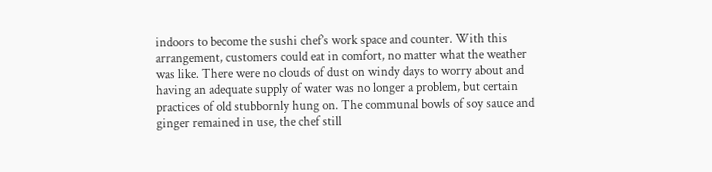indoors to become the sushi chef’s work space and counter. With this arrangement, customers could eat in comfort, no matter what the weather was like. There were no clouds of dust on windy days to worry about and having an adequate supply of water was no longer a problem, but certain practices of old stubbornly hung on. The communal bowls of soy sauce and ginger remained in use, the chef still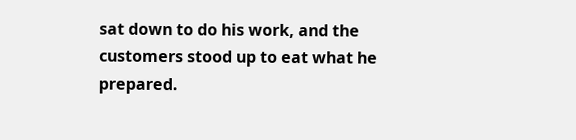sat down to do his work, and the customers stood up to eat what he prepared.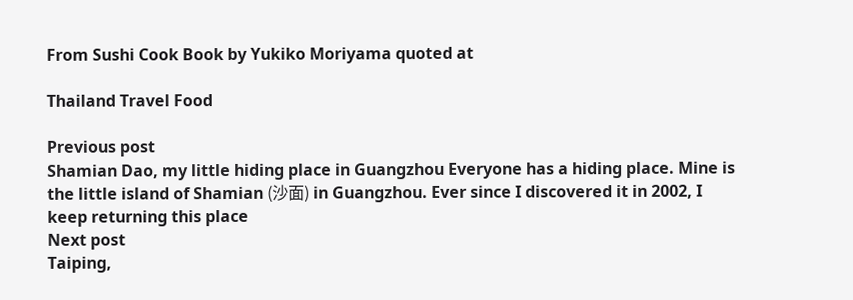From Sushi Cook Book by Yukiko Moriyama quoted at

Thailand Travel Food

Previous post
Shamian Dao, my little hiding place in Guangzhou Everyone has a hiding place. Mine is the little island of Shamian (沙面) in Guangzhou. Ever since I discovered it in 2002, I keep returning this place
Next post
Taiping,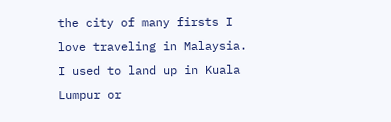the city of many firsts I love traveling in Malaysia. I used to land up in Kuala Lumpur or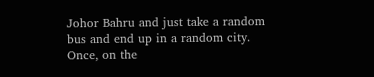Johor Bahru and just take a random bus and end up in a random city. Once, on the